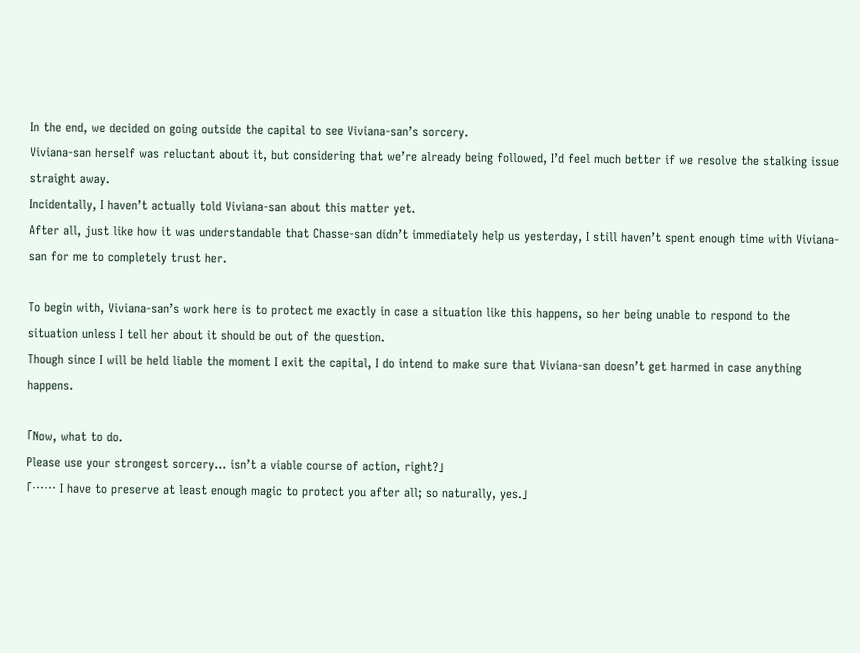In the end, we decided on going outside the capital to see Viviana-san’s sorcery.
Viviana-san herself was reluctant about it, but considering that we’re already being followed, I’d feel much better if we resolve the stalking issue straight away.
Incidentally, I haven’t actually told Viviana-san about this matter yet.
After all, just like how it was understandable that Chasse-san didn’t immediately help us yesterday, I still haven’t spent enough time with Viviana-san for me to completely trust her.

To begin with, Viviana-san’s work here is to protect me exactly in case a situation like this happens, so her being unable to respond to the situation unless I tell her about it should be out of the question.
Though since I will be held liable the moment I exit the capital, I do intend to make sure that Viviana-san doesn’t get harmed in case anything happens.

「Now, what to do.
Please use your strongest sorcery… isn’t a viable course of action, right?」
「…… I have to preserve at least enough magic to protect you after all; so naturally, yes.」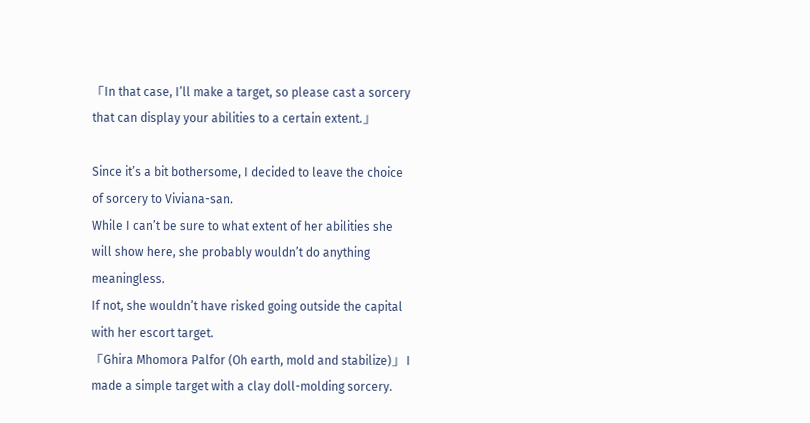「In that case, I’ll make a target, so please cast a sorcery that can display your abilities to a certain extent.」

Since it’s a bit bothersome, I decided to leave the choice of sorcery to Viviana-san.
While I can’t be sure to what extent of her abilities she will show here, she probably wouldn’t do anything meaningless.
If not, she wouldn’t have risked going outside the capital with her escort target.
「Ghira Mhomora Palfor (Oh earth, mold and stabilize)」 I made a simple target with a clay doll-molding sorcery.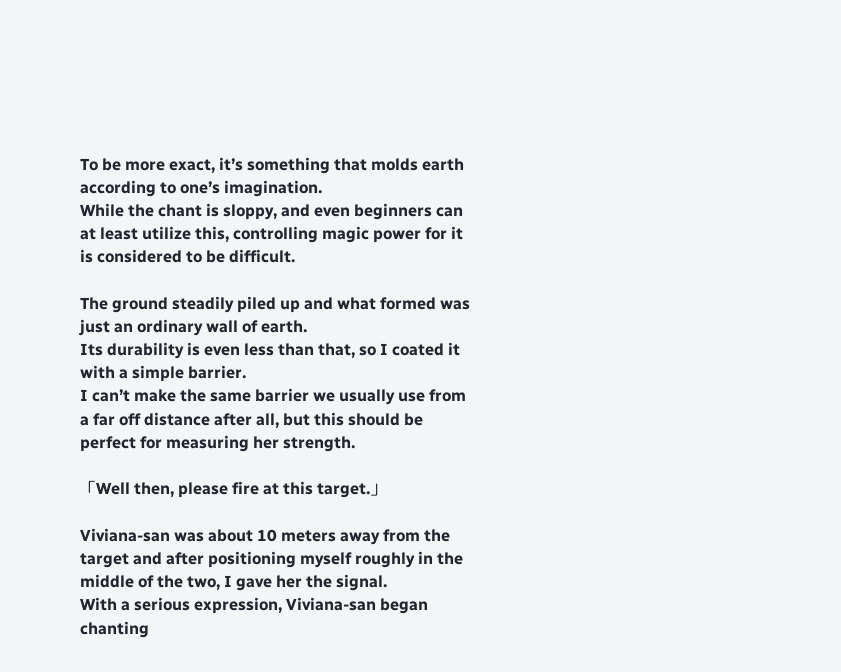To be more exact, it’s something that molds earth according to one’s imagination.
While the chant is sloppy, and even beginners can at least utilize this, controlling magic power for it is considered to be difficult.

The ground steadily piled up and what formed was just an ordinary wall of earth.
Its durability is even less than that, so I coated it with a simple barrier.
I can’t make the same barrier we usually use from a far off distance after all, but this should be perfect for measuring her strength.

「Well then, please fire at this target.」

Viviana-san was about 10 meters away from the target and after positioning myself roughly in the middle of the two, I gave her the signal.
With a serious expression, Viviana-san began chanting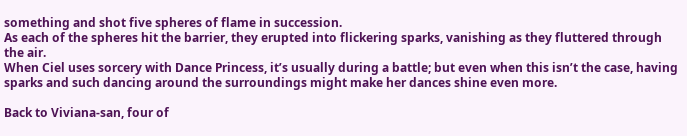something and shot five spheres of flame in succession.
As each of the spheres hit the barrier, they erupted into flickering sparks, vanishing as they fluttered through the air.
When Ciel uses sorcery with Dance Princess, it’s usually during a battle; but even when this isn’t the case, having sparks and such dancing around the surroundings might make her dances shine even more.

Back to Viviana-san, four of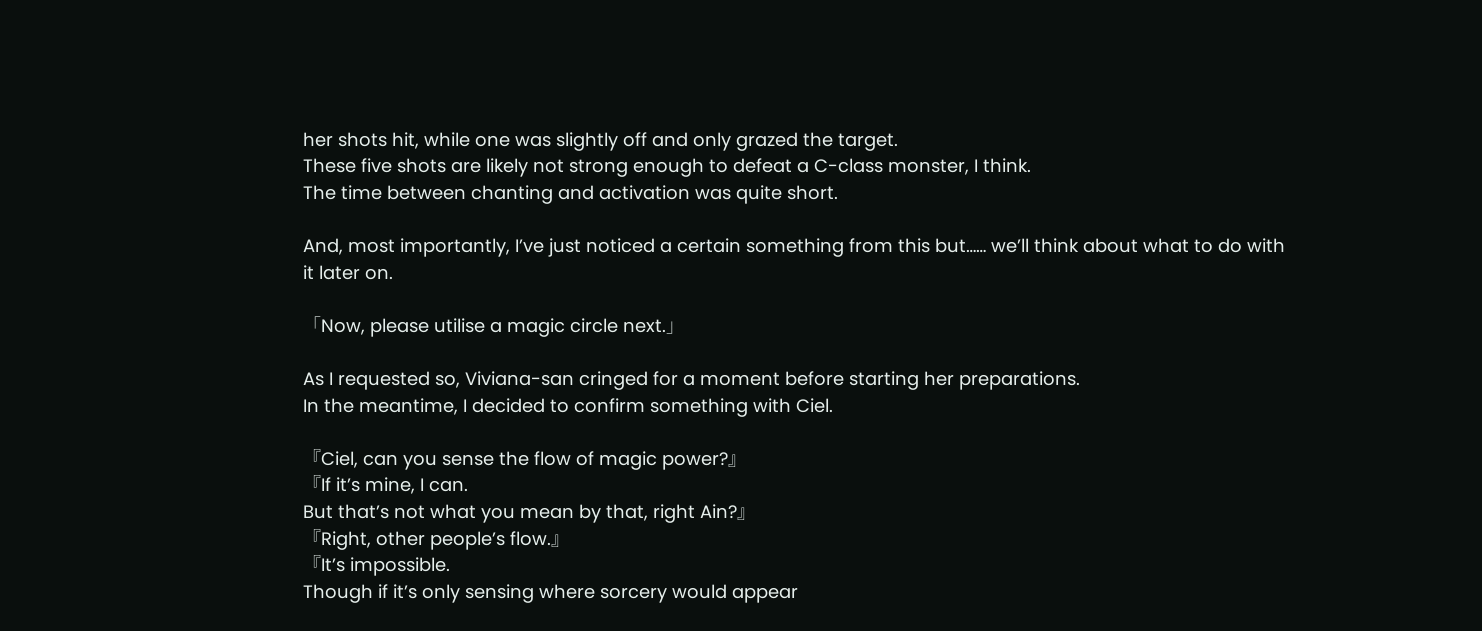her shots hit, while one was slightly off and only grazed the target.
These five shots are likely not strong enough to defeat a C-class monster, I think.
The time between chanting and activation was quite short.

And, most importantly, I’ve just noticed a certain something from this but…… we’ll think about what to do with it later on.

「Now, please utilise a magic circle next.」

As I requested so, Viviana-san cringed for a moment before starting her preparations.
In the meantime, I decided to confirm something with Ciel.

『Ciel, can you sense the flow of magic power?』
『If it’s mine, I can.
But that’s not what you mean by that, right Ain?』
『Right, other people’s flow.』
『It’s impossible.
Though if it’s only sensing where sorcery would appear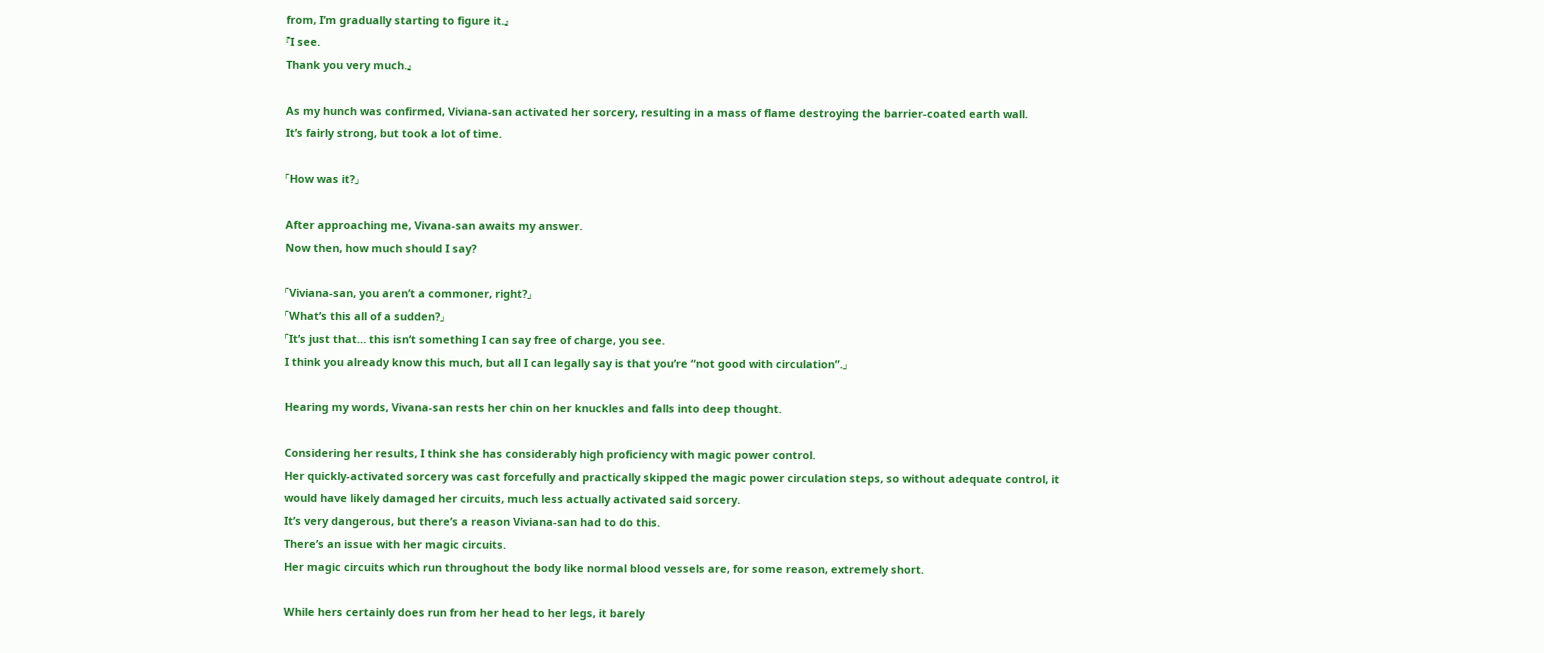from, I’m gradually starting to figure it.』
『I see.
Thank you very much.』

As my hunch was confirmed, Viviana-san activated her sorcery, resulting in a mass of flame destroying the barrier-coated earth wall.
It’s fairly strong, but took a lot of time.

「How was it?」

After approaching me, Vivana-san awaits my answer.
Now then, how much should I say?

「Viviana-san, you aren’t a commoner, right?」
「What’s this all of a sudden?」
「It’s just that… this isn’t something I can say free of charge, you see.
I think you already know this much, but all I can legally say is that you’re “not good with circulation”.」

Hearing my words, Vivana-san rests her chin on her knuckles and falls into deep thought.

Considering her results, I think she has considerably high proficiency with magic power control.
Her quickly-activated sorcery was cast forcefully and practically skipped the magic power circulation steps, so without adequate control, it would have likely damaged her circuits, much less actually activated said sorcery.
It’s very dangerous, but there’s a reason Viviana-san had to do this.
There’s an issue with her magic circuits.
Her magic circuits which run throughout the body like normal blood vessels are, for some reason, extremely short.

While hers certainly does run from her head to her legs, it barely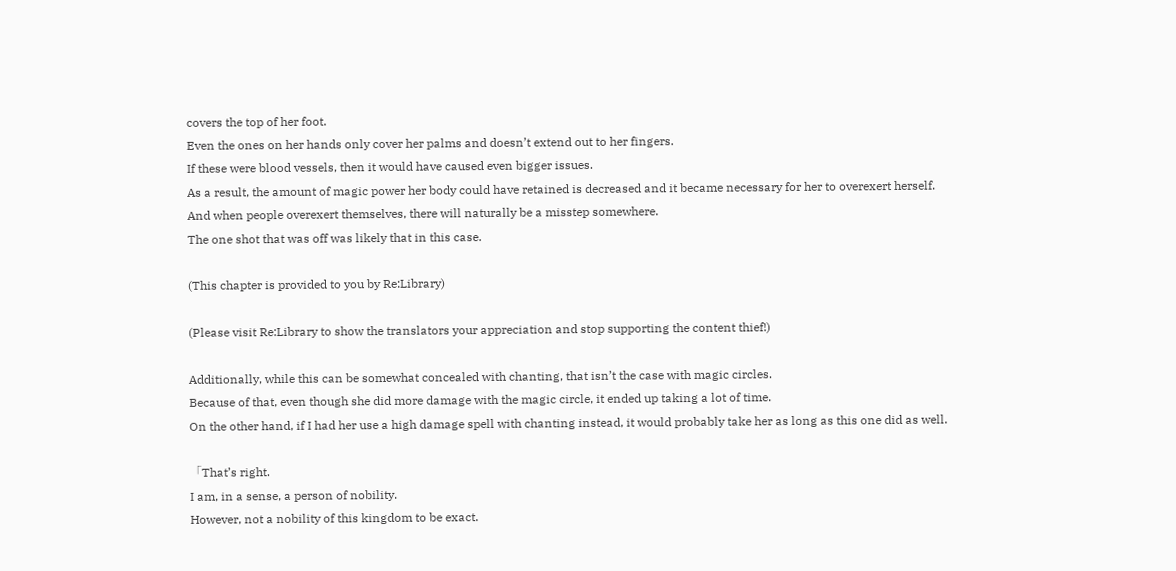covers the top of her foot.
Even the ones on her hands only cover her palms and doesn’t extend out to her fingers.
If these were blood vessels, then it would have caused even bigger issues.
As a result, the amount of magic power her body could have retained is decreased and it became necessary for her to overexert herself.
And when people overexert themselves, there will naturally be a misstep somewhere.
The one shot that was off was likely that in this case.

(This chapter is provided to you by Re:Library)

(Please visit Re:Library to show the translators your appreciation and stop supporting the content thief!)

Additionally, while this can be somewhat concealed with chanting, that isn’t the case with magic circles.
Because of that, even though she did more damage with the magic circle, it ended up taking a lot of time.
On the other hand, if I had her use a high damage spell with chanting instead, it would probably take her as long as this one did as well.

「That’s right.
I am, in a sense, a person of nobility.
However, not a nobility of this kingdom to be exact.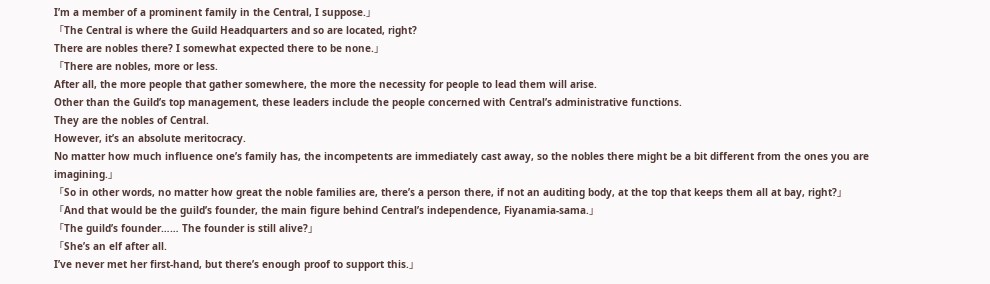I’m a member of a prominent family in the Central, I suppose.」
「The Central is where the Guild Headquarters and so are located, right?
There are nobles there? I somewhat expected there to be none.」
「There are nobles, more or less.
After all, the more people that gather somewhere, the more the necessity for people to lead them will arise.
Other than the Guild’s top management, these leaders include the people concerned with Central’s administrative functions.
They are the nobles of Central.
However, it’s an absolute meritocracy.
No matter how much influence one’s family has, the incompetents are immediately cast away, so the nobles there might be a bit different from the ones you are imagining.」
「So in other words, no matter how great the noble families are, there’s a person there, if not an auditing body, at the top that keeps them all at bay, right?」
「And that would be the guild’s founder, the main figure behind Central’s independence, Fiyanamia-sama.」
「The guild’s founder…… The founder is still alive?」
「She’s an elf after all.
I’ve never met her first-hand, but there’s enough proof to support this.」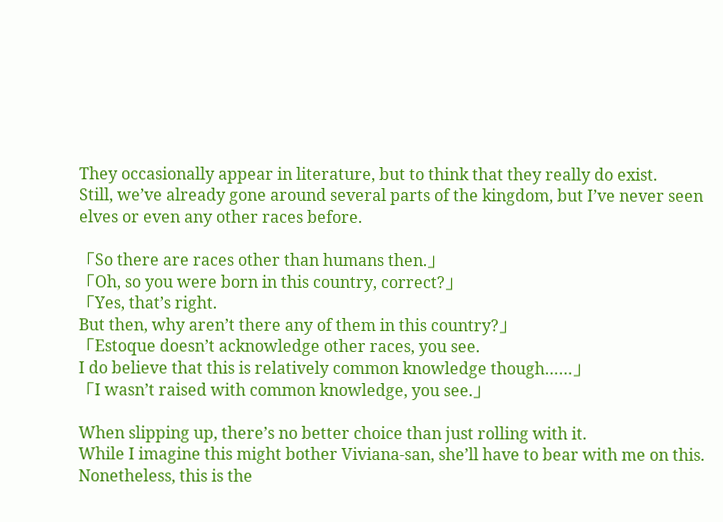They occasionally appear in literature, but to think that they really do exist.
Still, we’ve already gone around several parts of the kingdom, but I’ve never seen elves or even any other races before.

「So there are races other than humans then.」
「Oh, so you were born in this country, correct?」
「Yes, that’s right.
But then, why aren’t there any of them in this country?」
「Estoque doesn’t acknowledge other races, you see.
I do believe that this is relatively common knowledge though……」
「I wasn’t raised with common knowledge, you see.」

When slipping up, there’s no better choice than just rolling with it.
While I imagine this might bother Viviana-san, she’ll have to bear with me on this.
Nonetheless, this is the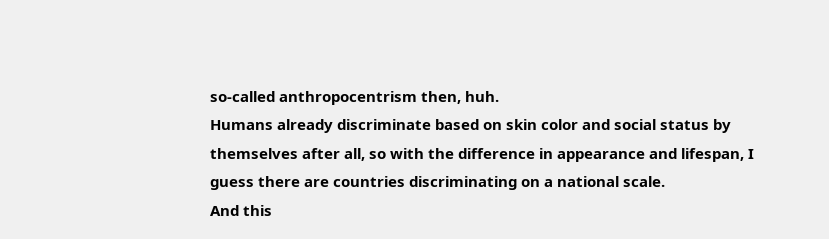so-called anthropocentrism then, huh.
Humans already discriminate based on skin color and social status by themselves after all, so with the difference in appearance and lifespan, I guess there are countries discriminating on a national scale.
And this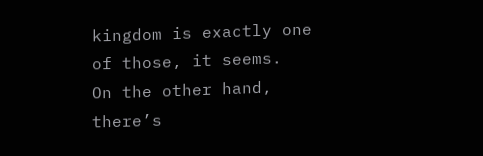kingdom is exactly one of those, it seems.
On the other hand, there’s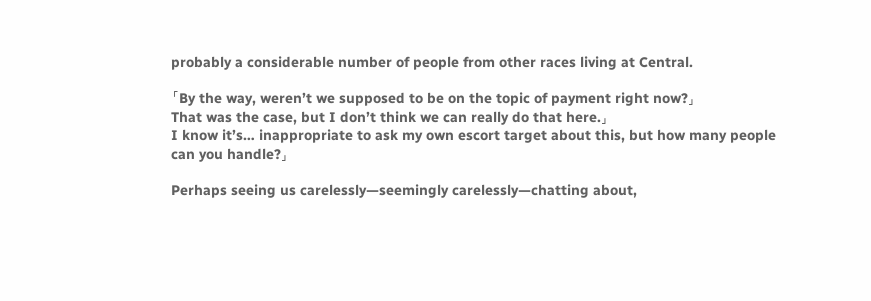probably a considerable number of people from other races living at Central.

「By the way, weren’t we supposed to be on the topic of payment right now?」
That was the case, but I don’t think we can really do that here.」
I know it’s… inappropriate to ask my own escort target about this, but how many people can you handle?」

Perhaps seeing us carelessly—seemingly carelessly—chatting about,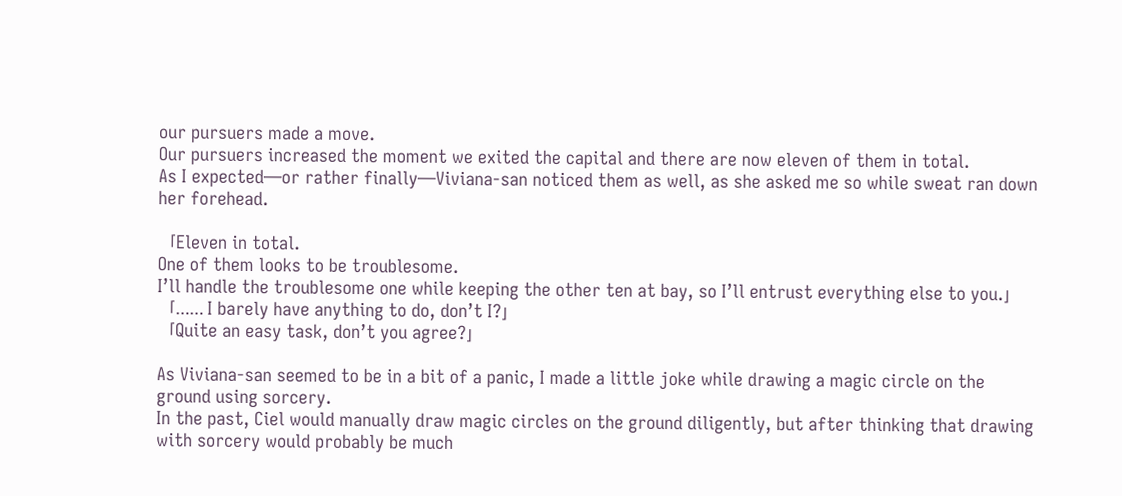our pursuers made a move.
Our pursuers increased the moment we exited the capital and there are now eleven of them in total.
As I expected—or rather finally—Viviana-san noticed them as well, as she asked me so while sweat ran down her forehead.

「Eleven in total.
One of them looks to be troublesome.
I’ll handle the troublesome one while keeping the other ten at bay, so I’ll entrust everything else to you.」
「…… I barely have anything to do, don’t I?」
「Quite an easy task, don’t you agree?」

As Viviana-san seemed to be in a bit of a panic, I made a little joke while drawing a magic circle on the ground using sorcery.
In the past, Ciel would manually draw magic circles on the ground diligently, but after thinking that drawing with sorcery would probably be much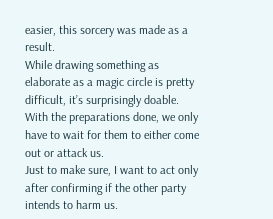easier, this sorcery was made as a result.
While drawing something as elaborate as a magic circle is pretty difficult, it’s surprisingly doable.
With the preparations done, we only have to wait for them to either come out or attack us.
Just to make sure, I want to act only after confirming if the other party intends to harm us.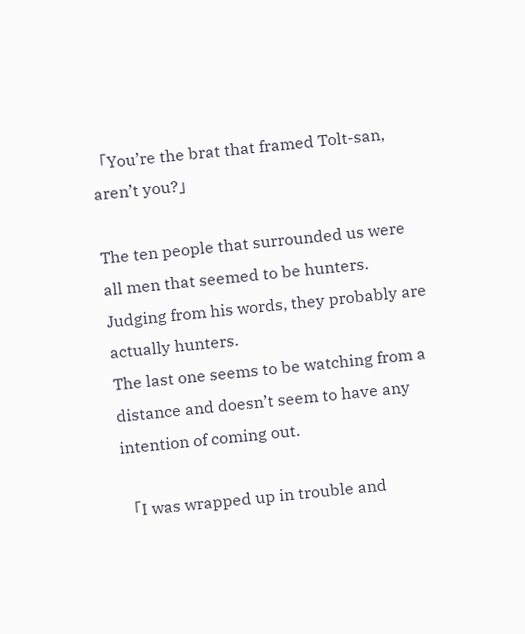「You’re the brat that framed Tolt-san, aren’t you?」

The ten people that surrounded us were all men that seemed to be hunters.
Judging from his words, they probably are actually hunters.
The last one seems to be watching from a distance and doesn’t seem to have any intention of coming out.

「I was wrapped up in trouble and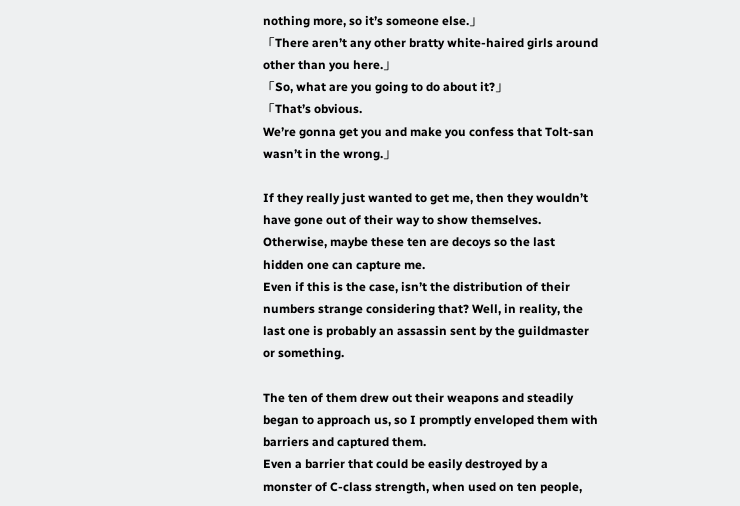nothing more, so it’s someone else.」
「There aren’t any other bratty white-haired girls around other than you here.」
「So, what are you going to do about it?」
「That’s obvious.
We’re gonna get you and make you confess that Tolt-san wasn’t in the wrong.」

If they really just wanted to get me, then they wouldn’t have gone out of their way to show themselves.
Otherwise, maybe these ten are decoys so the last hidden one can capture me.
Even if this is the case, isn’t the distribution of their numbers strange considering that? Well, in reality, the last one is probably an assassin sent by the guildmaster or something.

The ten of them drew out their weapons and steadily began to approach us, so I promptly enveloped them with barriers and captured them.
Even a barrier that could be easily destroyed by a monster of C-class strength, when used on ten people,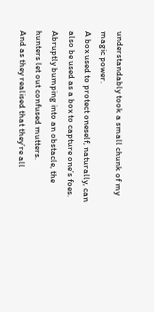understandably took a small chunk of my magic power.
A box used to protect oneself, naturally, can also be used as a box to capture one’s foes.
Abruptly bumping into an obstacle, the hunters let out confused mutters.
And as they realised that they’re all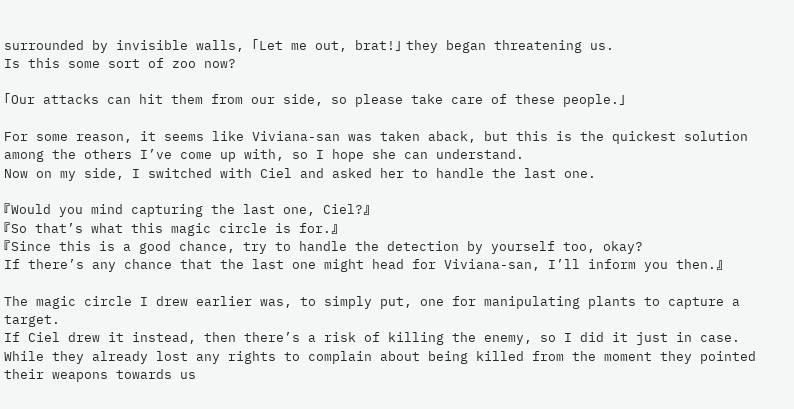surrounded by invisible walls, 「Let me out, brat!」 they began threatening us.
Is this some sort of zoo now?

「Our attacks can hit them from our side, so please take care of these people.」

For some reason, it seems like Viviana-san was taken aback, but this is the quickest solution among the others I’ve come up with, so I hope she can understand.
Now on my side, I switched with Ciel and asked her to handle the last one.

『Would you mind capturing the last one, Ciel?』
『So that’s what this magic circle is for.』
『Since this is a good chance, try to handle the detection by yourself too, okay?
If there’s any chance that the last one might head for Viviana-san, I’ll inform you then.』

The magic circle I drew earlier was, to simply put, one for manipulating plants to capture a target.
If Ciel drew it instead, then there’s a risk of killing the enemy, so I did it just in case.
While they already lost any rights to complain about being killed from the moment they pointed their weapons towards us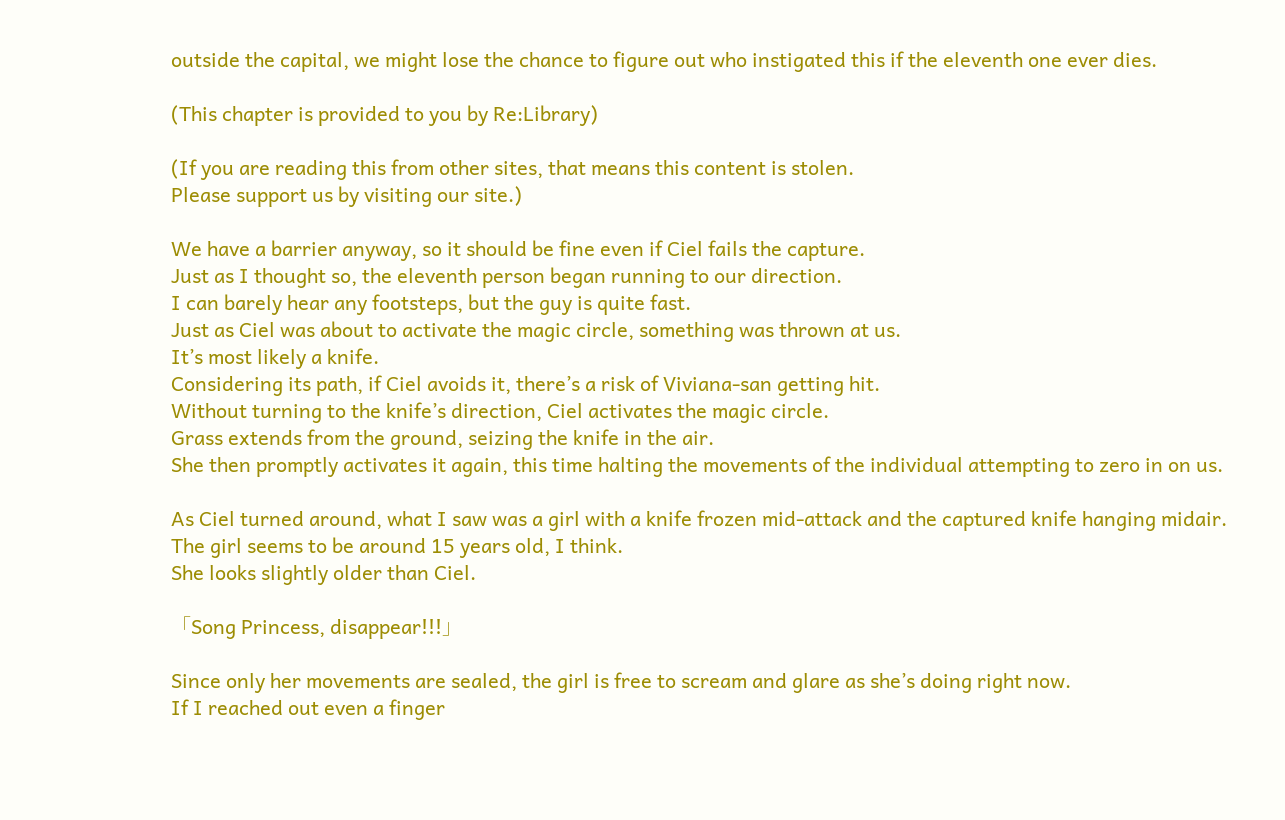outside the capital, we might lose the chance to figure out who instigated this if the eleventh one ever dies.

(This chapter is provided to you by Re:Library)

(If you are reading this from other sites, that means this content is stolen.
Please support us by visiting our site.)

We have a barrier anyway, so it should be fine even if Ciel fails the capture.
Just as I thought so, the eleventh person began running to our direction.
I can barely hear any footsteps, but the guy is quite fast.
Just as Ciel was about to activate the magic circle, something was thrown at us.
It’s most likely a knife.
Considering its path, if Ciel avoids it, there’s a risk of Viviana-san getting hit.
Without turning to the knife’s direction, Ciel activates the magic circle.
Grass extends from the ground, seizing the knife in the air.
She then promptly activates it again, this time halting the movements of the individual attempting to zero in on us.

As Ciel turned around, what I saw was a girl with a knife frozen mid-attack and the captured knife hanging midair.
The girl seems to be around 15 years old, I think.
She looks slightly older than Ciel.

「Song Princess, disappear!!!」

Since only her movements are sealed, the girl is free to scream and glare as she’s doing right now.
If I reached out even a finger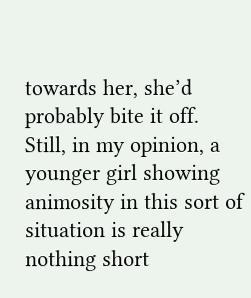towards her, she’d probably bite it off.
Still, in my opinion, a younger girl showing animosity in this sort of situation is really nothing short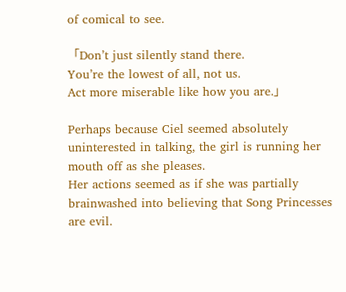of comical to see.

「Don’t just silently stand there.
You’re the lowest of all, not us.
Act more miserable like how you are.」

Perhaps because Ciel seemed absolutely uninterested in talking, the girl is running her mouth off as she pleases.
Her actions seemed as if she was partially brainwashed into believing that Song Princesses are evil.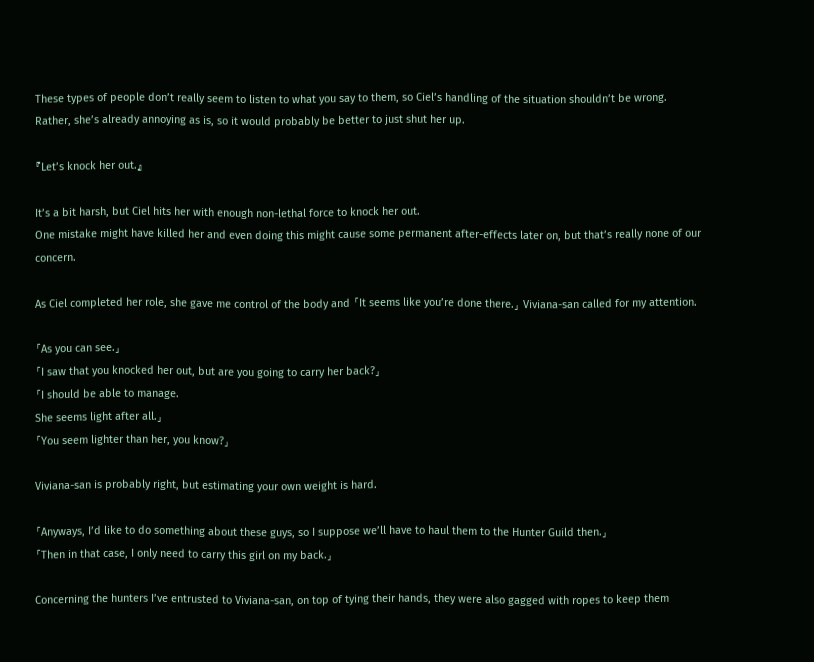These types of people don’t really seem to listen to what you say to them, so Ciel’s handling of the situation shouldn’t be wrong.
Rather, she’s already annoying as is, so it would probably be better to just shut her up.

『Let’s knock her out.』

It’s a bit harsh, but Ciel hits her with enough non-lethal force to knock her out.
One mistake might have killed her and even doing this might cause some permanent after-effects later on, but that’s really none of our concern.

As Ciel completed her role, she gave me control of the body and 「It seems like you’re done there.」 Viviana-san called for my attention.

「As you can see.」
「I saw that you knocked her out, but are you going to carry her back?」
「I should be able to manage.
She seems light after all.」
「You seem lighter than her, you know?」

Viviana-san is probably right, but estimating your own weight is hard.

「Anyways, I’d like to do something about these guys, so I suppose we’ll have to haul them to the Hunter Guild then.」
「Then in that case, I only need to carry this girl on my back.」

Concerning the hunters I’ve entrusted to Viviana-san, on top of tying their hands, they were also gagged with ropes to keep them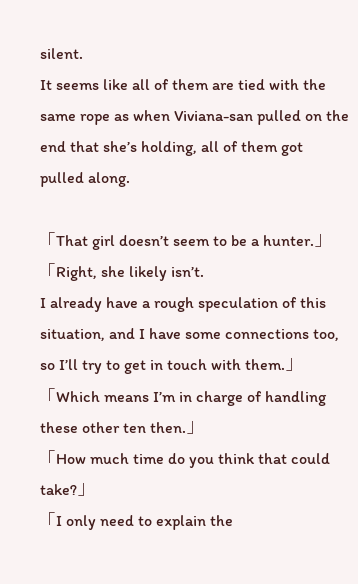silent.
It seems like all of them are tied with the same rope as when Viviana-san pulled on the end that she’s holding, all of them got pulled along.

「That girl doesn’t seem to be a hunter.」
「Right, she likely isn’t.
I already have a rough speculation of this situation, and I have some connections too, so I’ll try to get in touch with them.」
「Which means I’m in charge of handling these other ten then.」
「How much time do you think that could take?」
「I only need to explain the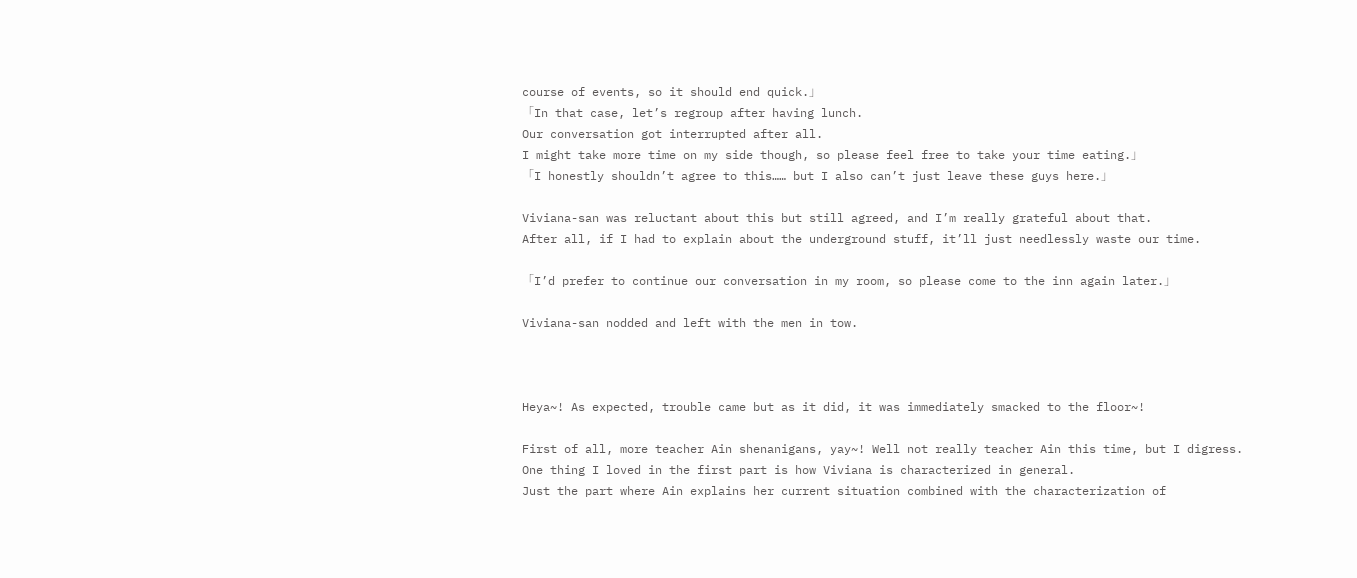course of events, so it should end quick.」
「In that case, let’s regroup after having lunch.
Our conversation got interrupted after all.
I might take more time on my side though, so please feel free to take your time eating.」
「I honestly shouldn’t agree to this…… but I also can’t just leave these guys here.」

Viviana-san was reluctant about this but still agreed, and I’m really grateful about that.
After all, if I had to explain about the underground stuff, it’ll just needlessly waste our time.

「I’d prefer to continue our conversation in my room, so please come to the inn again later.」

Viviana-san nodded and left with the men in tow.



Heya~! As expected, trouble came but as it did, it was immediately smacked to the floor~!

First of all, more teacher Ain shenanigans, yay~! Well not really teacher Ain this time, but I digress.
One thing I loved in the first part is how Viviana is characterized in general.
Just the part where Ain explains her current situation combined with the characterization of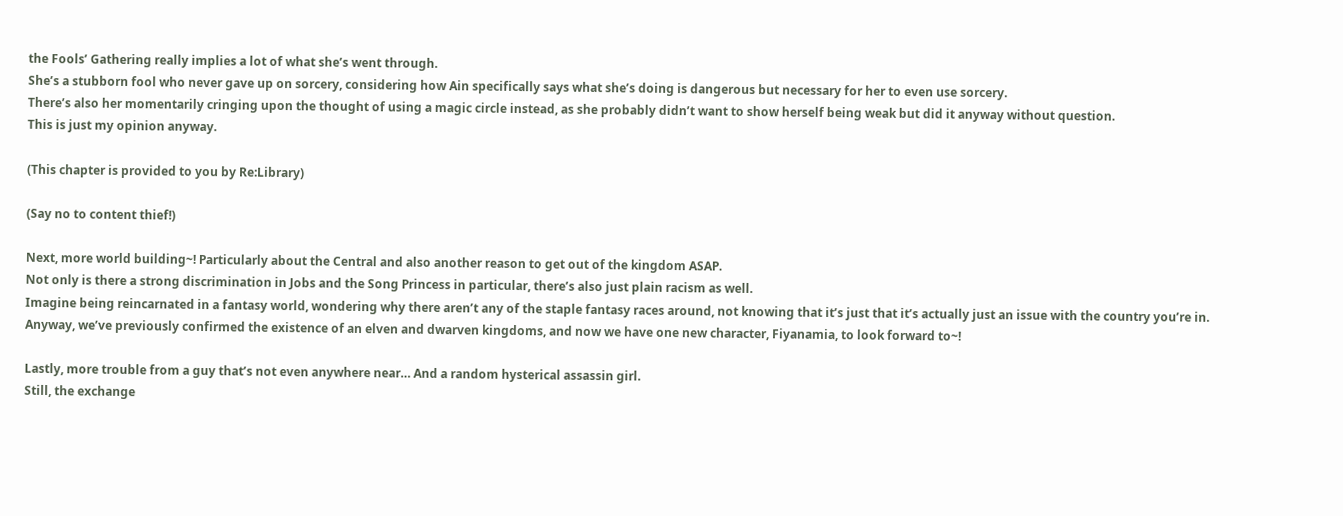the Fools’ Gathering really implies a lot of what she’s went through.
She’s a stubborn fool who never gave up on sorcery, considering how Ain specifically says what she’s doing is dangerous but necessary for her to even use sorcery.
There’s also her momentarily cringing upon the thought of using a magic circle instead, as she probably didn’t want to show herself being weak but did it anyway without question.
This is just my opinion anyway.

(This chapter is provided to you by Re:Library)

(Say no to content thief!)

Next, more world building~! Particularly about the Central and also another reason to get out of the kingdom ASAP.
Not only is there a strong discrimination in Jobs and the Song Princess in particular, there’s also just plain racism as well.
Imagine being reincarnated in a fantasy world, wondering why there aren’t any of the staple fantasy races around, not knowing that it’s just that it’s actually just an issue with the country you’re in.
Anyway, we’ve previously confirmed the existence of an elven and dwarven kingdoms, and now we have one new character, Fiyanamia, to look forward to~!

Lastly, more trouble from a guy that’s not even anywhere near… And a random hysterical assassin girl.
Still, the exchange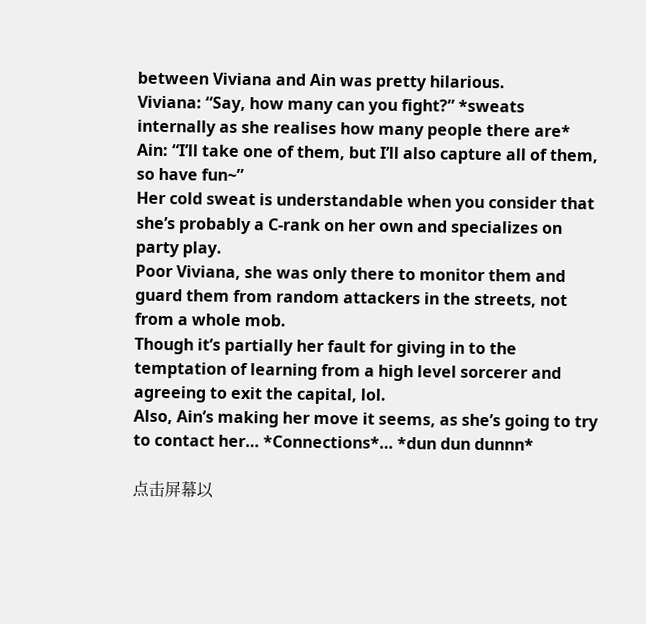between Viviana and Ain was pretty hilarious.
Viviana: “Say, how many can you fight?” *sweats internally as she realises how many people there are*
Ain: “I’ll take one of them, but I’ll also capture all of them, so have fun~”
Her cold sweat is understandable when you consider that she’s probably a C-rank on her own and specializes on party play.
Poor Viviana, she was only there to monitor them and guard them from random attackers in the streets, not from a whole mob.
Though it’s partially her fault for giving in to the temptation of learning from a high level sorcerer and agreeing to exit the capital, lol.
Also, Ain’s making her move it seems, as she’s going to try to contact her… *Connections*… *dun dun dunnn*

点击屏幕以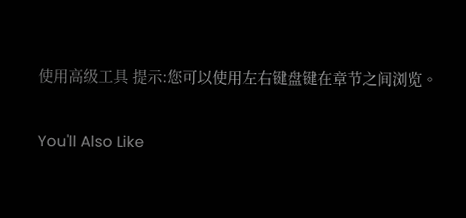使用高级工具 提示:您可以使用左右键盘键在章节之间浏览。

You'll Also Like